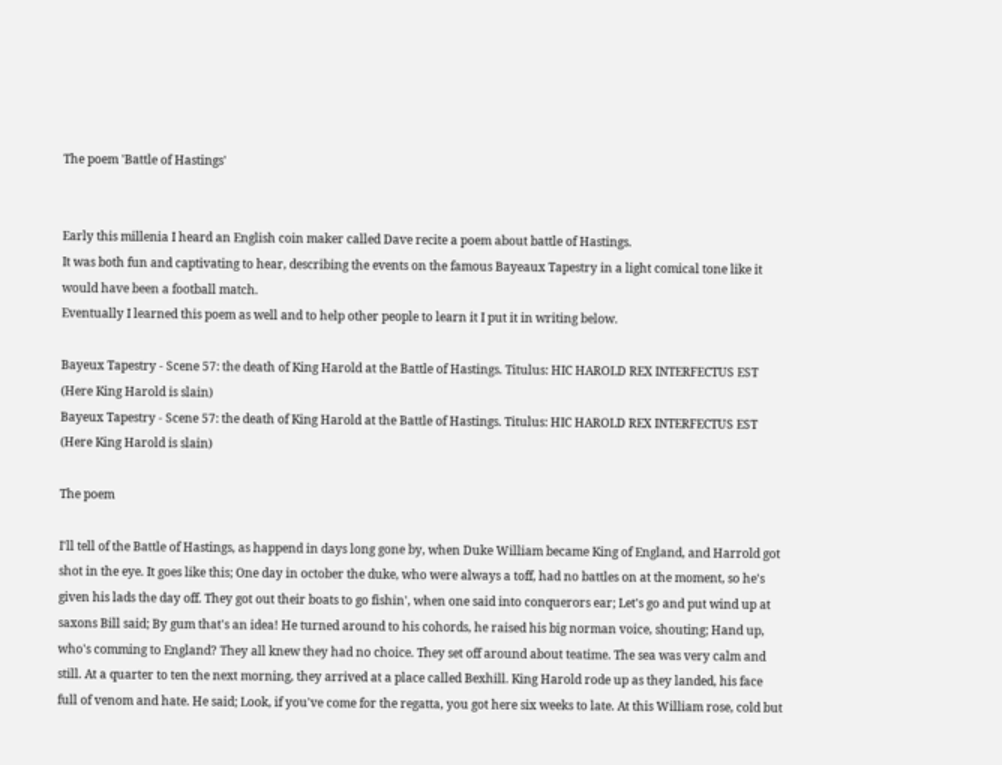The poem 'Battle of Hastings'


Early this millenia I heard an English coin maker called Dave recite a poem about battle of Hastings.
It was both fun and captivating to hear, describing the events on the famous Bayeaux Tapestry in a light comical tone like it would have been a football match.
Eventually I learned this poem as well and to help other people to learn it I put it in writing below.

Bayeux Tapestry - Scene 57: the death of King Harold at the Battle of Hastings. Titulus: HIC HAROLD REX INTERFECTUS EST (Here King Harold is slain)
Bayeux Tapestry - Scene 57: the death of King Harold at the Battle of Hastings. Titulus: HIC HAROLD REX INTERFECTUS EST (Here King Harold is slain)

The poem

I'll tell of the Battle of Hastings, as happend in days long gone by, when Duke William became King of England, and Harrold got shot in the eye. It goes like this; One day in october the duke, who were always a toff, had no battles on at the moment, so he's given his lads the day off. They got out their boats to go fishin', when one said into conquerors ear; Let's go and put wind up at saxons Bill said; By gum that's an idea! He turned around to his cohords, he raised his big norman voice, shouting; Hand up, who's comming to England? They all knew they had no choice. They set off around about teatime. The sea was very calm and still. At a quarter to ten the next morning, they arrived at a place called Bexhill. King Harold rode up as they landed, his face full of venom and hate. He said; Look, if you've come for the regatta, you got here six weeks to late. At this William rose, cold but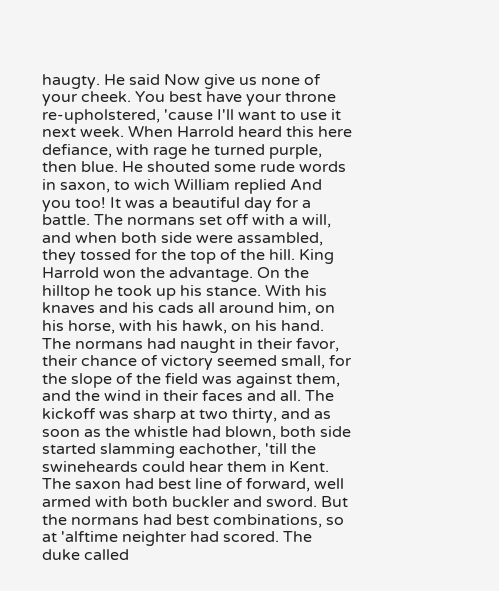haugty. He said Now give us none of your cheek. You best have your throne re-upholstered, 'cause I'll want to use it next week. When Harrold heard this here defiance, with rage he turned purple, then blue. He shouted some rude words in saxon, to wich William replied And you too! It was a beautiful day for a battle. The normans set off with a will, and when both side were assambled, they tossed for the top of the hill. King Harrold won the advantage. On the hilltop he took up his stance. With his knaves and his cads all around him, on his horse, with his hawk, on his hand. The normans had naught in their favor, their chance of victory seemed small, for the slope of the field was against them, and the wind in their faces and all. The kickoff was sharp at two thirty, and as soon as the whistle had blown, both side started slamming eachother, 'till the swineheards could hear them in Kent. The saxon had best line of forward, well armed with both buckler and sword. But the normans had best combinations, so at 'alftime neighter had scored. The duke called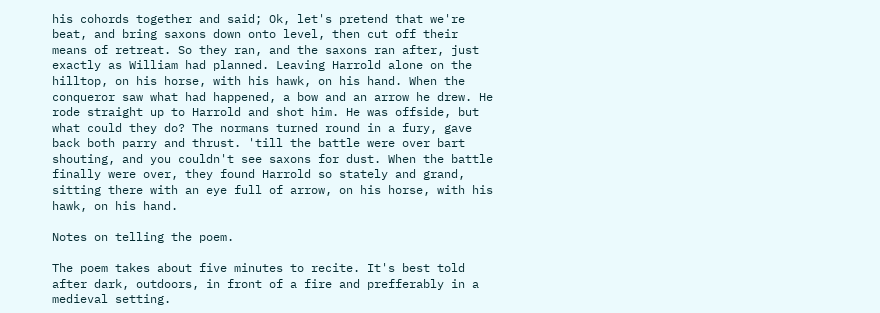his cohords together and said; Ok, let's pretend that we're beat, and bring saxons down onto level, then cut off their means of retreat. So they ran, and the saxons ran after, just exactly as William had planned. Leaving Harrold alone on the hilltop, on his horse, with his hawk, on his hand. When the conqueror saw what had happened, a bow and an arrow he drew. He rode straight up to Harrold and shot him. He was offside, but what could they do? The normans turned round in a fury, gave back both parry and thrust. 'till the battle were over bart shouting, and you couldn't see saxons for dust. When the battle finally were over, they found Harrold so stately and grand, sitting there with an eye full of arrow, on his horse, with his hawk, on his hand.

Notes on telling the poem.

The poem takes about five minutes to recite. It's best told after dark, outdoors, in front of a fire and prefferably in a medieval setting.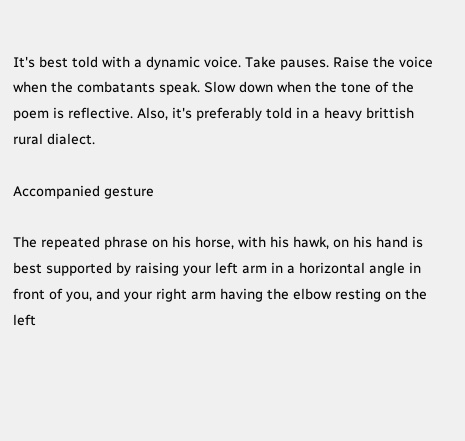It's best told with a dynamic voice. Take pauses. Raise the voice when the combatants speak. Slow down when the tone of the poem is reflective. Also, it's preferably told in a heavy brittish rural dialect.

Accompanied gesture

The repeated phrase on his horse, with his hawk, on his hand is best supported by raising your left arm in a horizontal angle in front of you, and your right arm having the elbow resting on the left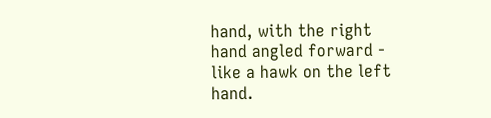hand, with the right hand angled forward - like a hawk on the left hand.